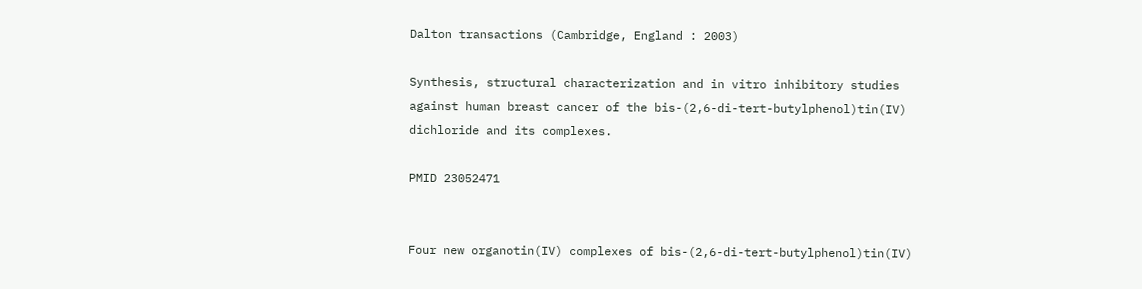Dalton transactions (Cambridge, England : 2003)

Synthesis, structural characterization and in vitro inhibitory studies against human breast cancer of the bis-(2,6-di-tert-butylphenol)tin(IV) dichloride and its complexes.

PMID 23052471


Four new organotin(IV) complexes of bis-(2,6-di-tert-butylphenol)tin(IV)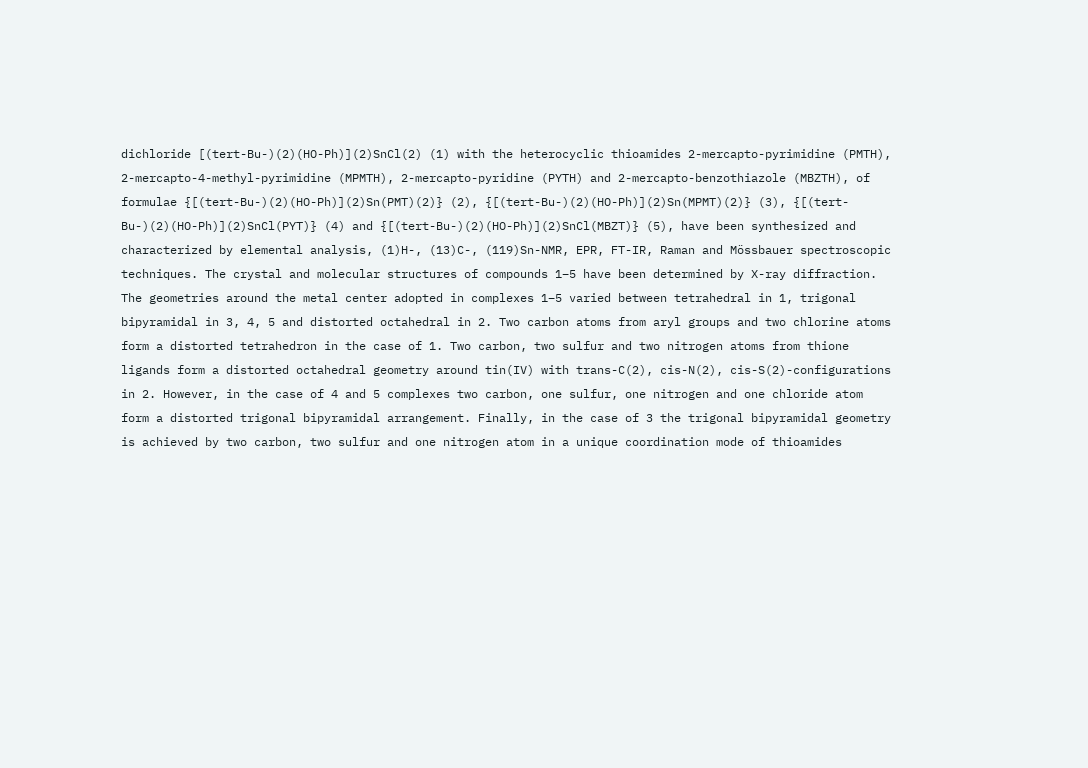dichloride [(tert-Bu-)(2)(HO-Ph)](2)SnCl(2) (1) with the heterocyclic thioamides 2-mercapto-pyrimidine (PMTH), 2-mercapto-4-methyl-pyrimidine (MPMTH), 2-mercapto-pyridine (PYTH) and 2-mercapto-benzothiazole (MBZTH), of formulae {[(tert-Bu-)(2)(HO-Ph)](2)Sn(PMT)(2)} (2), {[(tert-Bu-)(2)(HO-Ph)](2)Sn(MPMT)(2)} (3), {[(tert-Bu-)(2)(HO-Ph)](2)SnCl(PYT)} (4) and {[(tert-Bu-)(2)(HO-Ph)](2)SnCl(MBZT)} (5), have been synthesized and characterized by elemental analysis, (1)H-, (13)C-, (119)Sn-NMR, EPR, FT-IR, Raman and Mössbauer spectroscopic techniques. The crystal and molecular structures of compounds 1–5 have been determined by X-ray diffraction. The geometries around the metal center adopted in complexes 1–5 varied between tetrahedral in 1, trigonal bipyramidal in 3, 4, 5 and distorted octahedral in 2. Two carbon atoms from aryl groups and two chlorine atoms form a distorted tetrahedron in the case of 1. Two carbon, two sulfur and two nitrogen atoms from thione ligands form a distorted octahedral geometry around tin(IV) with trans-C(2), cis-N(2), cis-S(2)-configurations in 2. However, in the case of 4 and 5 complexes two carbon, one sulfur, one nitrogen and one chloride atom form a distorted trigonal bipyramidal arrangement. Finally, in the case of 3 the trigonal bipyramidal geometry is achieved by two carbon, two sulfur and one nitrogen atom in a unique coordination mode of thioamides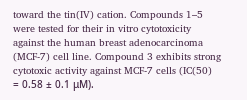toward the tin(IV) cation. Compounds 1–5 were tested for their in vitro cytotoxicity against the human breast adenocarcinoma (MCF-7) cell line. Compound 3 exhibits strong cytotoxic activity against MCF-7 cells (IC(50) = 0.58 ± 0.1 μM).